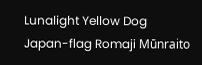Lunalight Yellow Dog
Japan-flag Romaji Mūnraito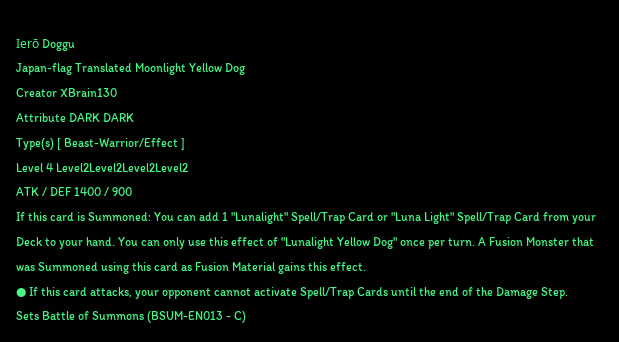Ierō Doggu
Japan-flag Translated Moonlight Yellow Dog
Creator XBrain130
Attribute DARK DARK
Type(s) [ Beast-Warrior/Effect ]
Level 4 Level2Level2Level2Level2
ATK / DEF 1400 / 900
If this card is Summoned: You can add 1 "Lunalight" Spell/Trap Card or "Luna Light" Spell/Trap Card from your Deck to your hand. You can only use this effect of "Lunalight Yellow Dog" once per turn. A Fusion Monster that was Summoned using this card as Fusion Material gains this effect.
● If this card attacks, your opponent cannot activate Spell/Trap Cards until the end of the Damage Step.
Sets Battle of Summons (BSUM-EN013 - C)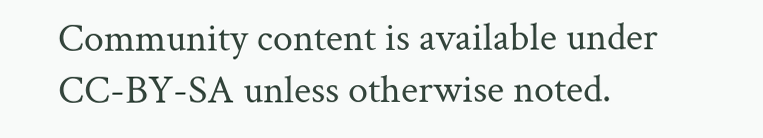Community content is available under CC-BY-SA unless otherwise noted.